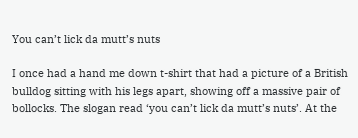You can’t lick da mutt’s nuts

I once had a hand me down t-shirt that had a picture of a British bulldog sitting with his legs apart, showing off a massive pair of bollocks. The slogan read ‘you can’t lick da mutt’s nuts’. At the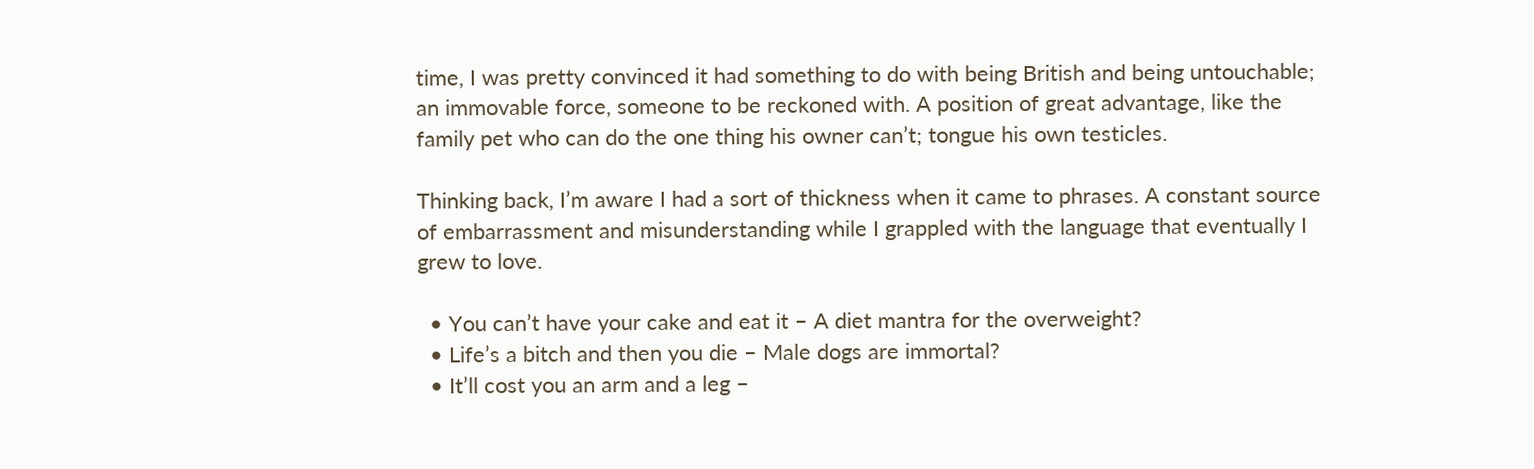time, I was pretty convinced it had something to do with being British and being untouchable; an immovable force, someone to be reckoned with. A position of great advantage, like the family pet who can do the one thing his owner can’t; tongue his own testicles.

Thinking back, I’m aware I had a sort of thickness when it came to phrases. A constant source of embarrassment and misunderstanding while I grappled with the language that eventually I grew to love.

  • You can’t have your cake and eat it – A diet mantra for the overweight?
  • Life’s a bitch and then you die – Male dogs are immortal?
  • It’ll cost you an arm and a leg –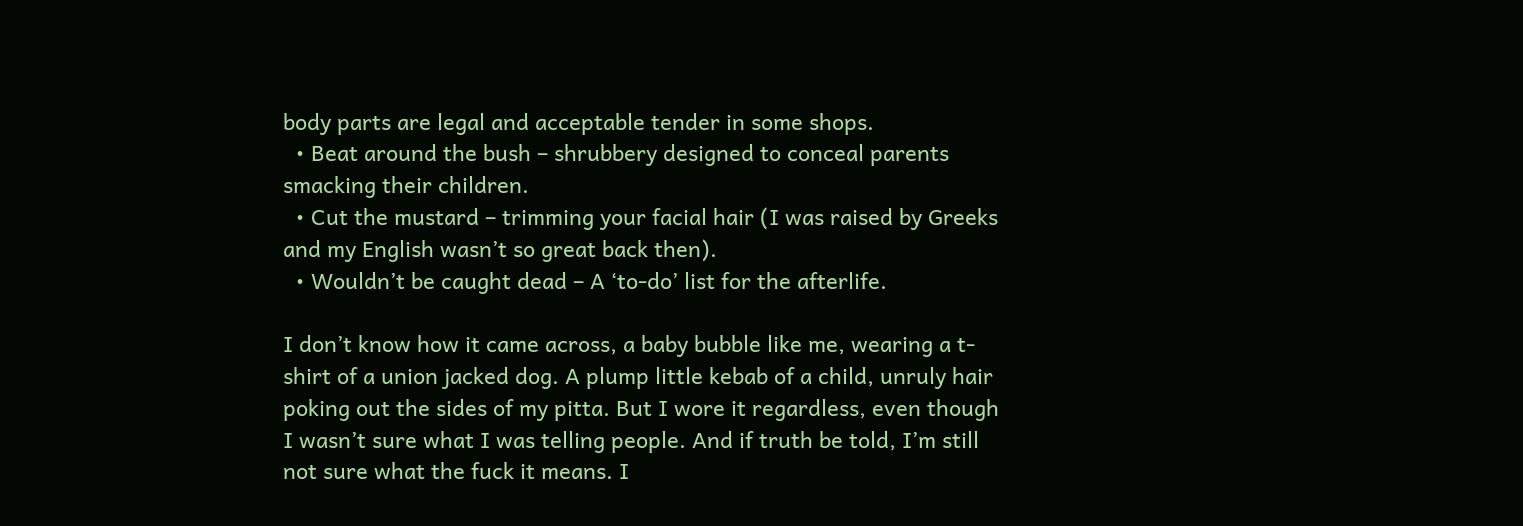body parts are legal and acceptable tender in some shops.
  • Beat around the bush – shrubbery designed to conceal parents smacking their children.
  • Cut the mustard – trimming your facial hair (I was raised by Greeks and my English wasn’t so great back then).
  • Wouldn’t be caught dead – A ‘to-do’ list for the afterlife.

I don’t know how it came across, a baby bubble like me, wearing a t-shirt of a union jacked dog. A plump little kebab of a child, unruly hair poking out the sides of my pitta. But I wore it regardless, even though I wasn’t sure what I was telling people. And if truth be told, I’m still not sure what the fuck it means. I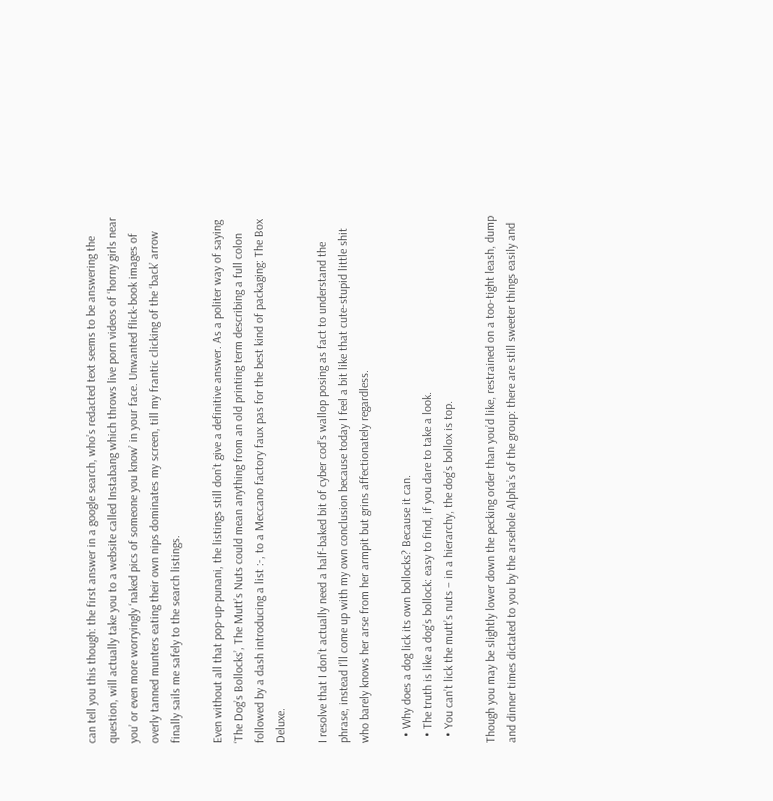can tell you this though: the first answer in a google search, who’s redacted text seems to be answering the question, will actually take you to a website called Instabang which throws live porn videos of ‘horny girls near you’ or even more worryingly ‘naked pics of someone you know’ in your face. Unwanted flick-book images of overly tanned munters eating their own nips dominates my screen, till my frantic clicking of the ‘back’ arrow finally sails me safely to the search listings.

Even without all that pop-up-punani, the listings still don’t give a definitive answer. As a politer way of saying ‘The Dog’s Bollocks’, The Mutt’s Nuts could mean anything from an old printing term describing a full colon followed by a dash introducing a list :-, to a Meccano factory faux pas for the best kind of packaging: The Box Deluxe.

I resolve that I don’t actually need a half-baked bit of cyber cod’s wallop posing as fact to understand the phrase, instead I’ll come up with my own conclusion because today I feel a bit like that cute-stupid little shit who barely knows her arse from her armpit but grins affectionately regardless.

  • Why does a dog lick its own bollocks? Because it can.
  • The truth is like a dog’s bollock: easy to find, if you dare to take a look.
  • You can’t lick the mutt’s nuts – in a hierarchy, the dog’s bollox is top.

Though you may be slightly lower down the pecking order than you’d like, restrained on a too-tight leash, dump and dinner times dictated to you by the arsehole Alpha’s of the group: there are still sweeter things easily and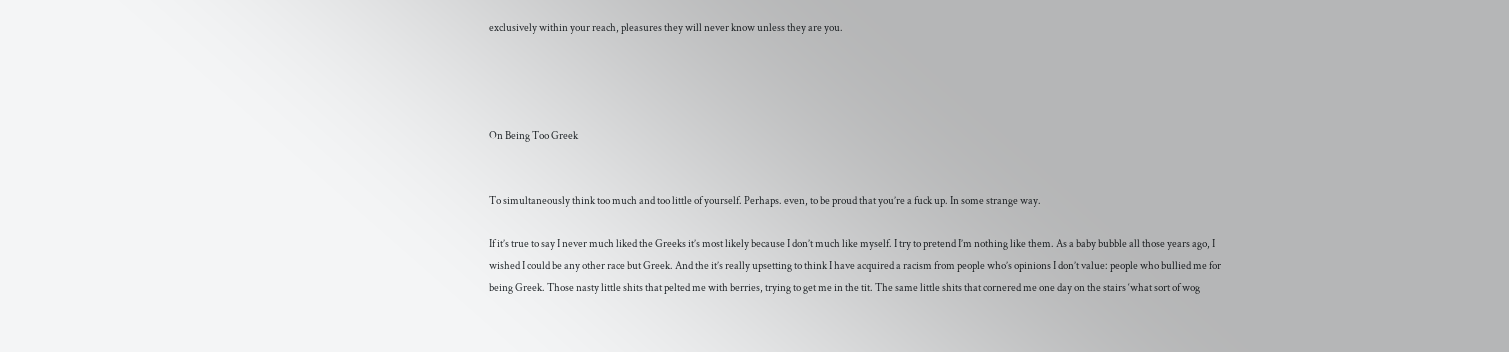exclusively within your reach, pleasures they will never know unless they are you.




On Being Too Greek


To simultaneously think too much and too little of yourself. Perhaps. even, to be proud that you’re a fuck up. In some strange way.

If it’s true to say I never much liked the Greeks it’s most likely because I don’t much like myself. I try to pretend I’m nothing like them. As a baby bubble all those years ago, I wished I could be any other race but Greek. And the it’s really upsetting to think I have acquired a racism from people who’s opinions I don’t value: people who bullied me for being Greek. Those nasty little shits that pelted me with berries, trying to get me in the tit. The same little shits that cornered me one day on the stairs ‘what sort of wog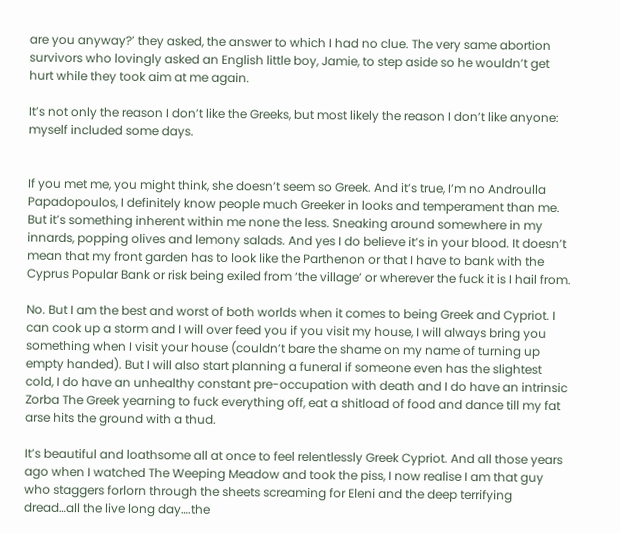are you anyway?’ they asked, the answer to which I had no clue. The very same abortion survivors who lovingly asked an English little boy, Jamie, to step aside so he wouldn’t get hurt while they took aim at me again.

It’s not only the reason I don’t like the Greeks, but most likely the reason I don’t like anyone: myself included some days.


If you met me, you might think, she doesn’t seem so Greek. And it’s true, I’m no Androulla Papadopoulos, I definitely know people much Greeker in looks and temperament than me. But it’s something inherent within me none the less. Sneaking around somewhere in my innards, popping olives and lemony salads. And yes I do believe it’s in your blood. It doesn’t mean that my front garden has to look like the Parthenon or that I have to bank with the Cyprus Popular Bank or risk being exiled from ‘the village’ or wherever the fuck it is I hail from.

No. But I am the best and worst of both worlds when it comes to being Greek and Cypriot. I can cook up a storm and I will over feed you if you visit my house, I will always bring you something when I visit your house (couldn’t bare the shame on my name of turning up empty handed). But I will also start planning a funeral if someone even has the slightest cold, I do have an unhealthy constant pre-occupation with death and I do have an intrinsic Zorba The Greek yearning to fuck everything off, eat a shitload of food and dance till my fat arse hits the ground with a thud.

It’s beautiful and loathsome all at once to feel relentlessly Greek Cypriot. And all those years ago when I watched The Weeping Meadow and took the piss, I now realise I am that guy who staggers forlorn through the sheets screaming for Eleni and the deep terrifying dread…all the live long day….the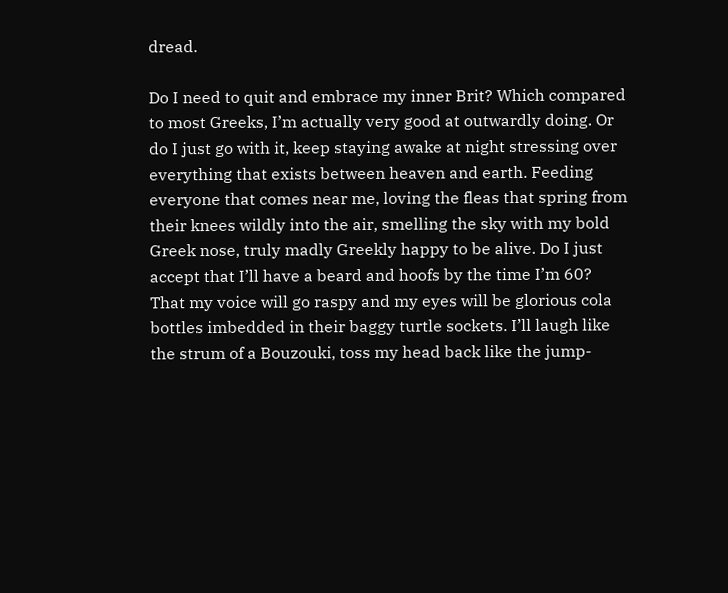dread.

Do I need to quit and embrace my inner Brit? Which compared to most Greeks, I’m actually very good at outwardly doing. Or do I just go with it, keep staying awake at night stressing over everything that exists between heaven and earth. Feeding everyone that comes near me, loving the fleas that spring from their knees wildly into the air, smelling the sky with my bold Greek nose, truly madly Greekly happy to be alive. Do I just accept that I’ll have a beard and hoofs by the time I’m 60? That my voice will go raspy and my eyes will be glorious cola bottles imbedded in their baggy turtle sockets. I’ll laugh like the strum of a Bouzouki, toss my head back like the jump-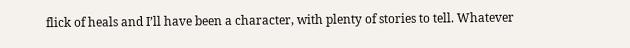flick of heals and I’ll have been a character, with plenty of stories to tell. Whatever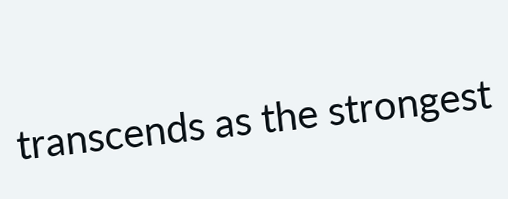transcends as the strongest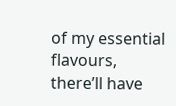of my essential flavours, there’ll have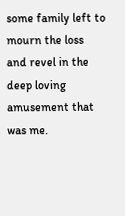some family left to mourn the loss and revel in the deep loving amusement that was me.